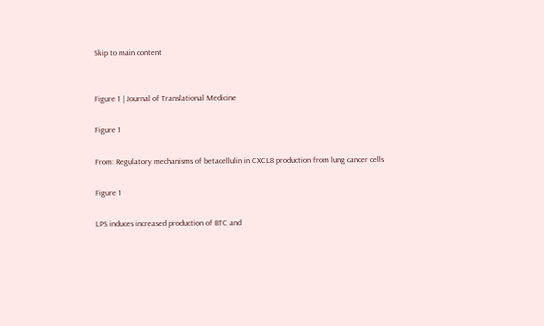Skip to main content


Figure 1 | Journal of Translational Medicine

Figure 1

From: Regulatory mechanisms of betacellulin in CXCL8 production from lung cancer cells

Figure 1

LPS induces increased production of BTC and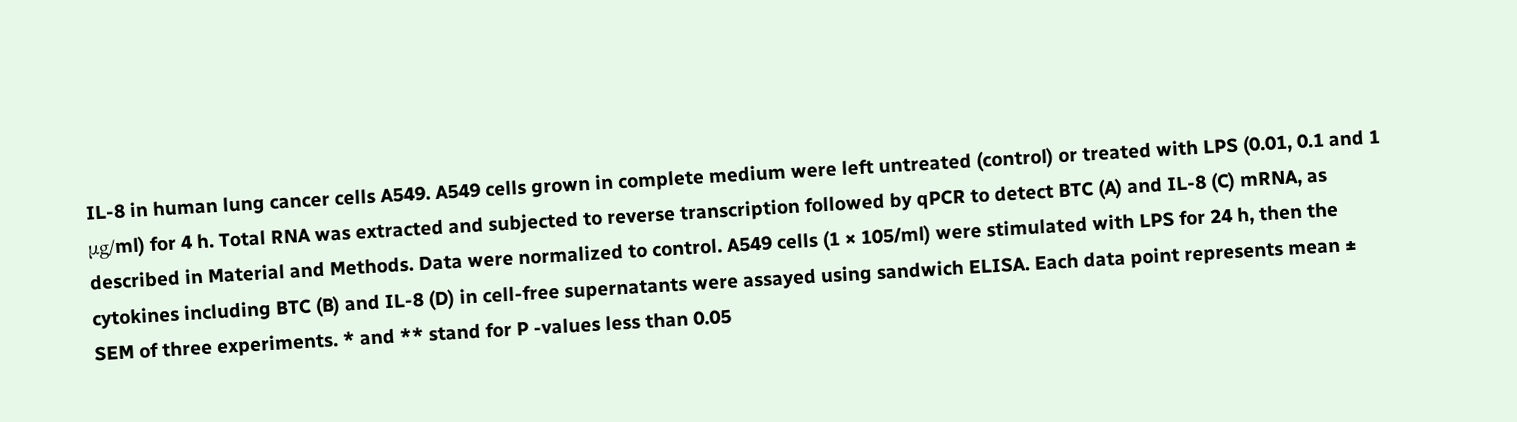IL-8 in human lung cancer cells A549. A549 cells grown in complete medium were left untreated (control) or treated with LPS (0.01, 0.1 and 1 μg/ml) for 4 h. Total RNA was extracted and subjected to reverse transcription followed by qPCR to detect BTC (A) and IL-8 (C) mRNA, as described in Material and Methods. Data were normalized to control. A549 cells (1 × 105/ml) were stimulated with LPS for 24 h, then the cytokines including BTC (B) and IL-8 (D) in cell-free supernatants were assayed using sandwich ELISA. Each data point represents mean ± SEM of three experiments. * and ** stand for P -values less than 0.05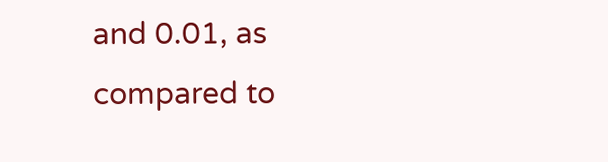and 0.01, as compared to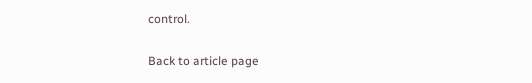control.

Back to article page